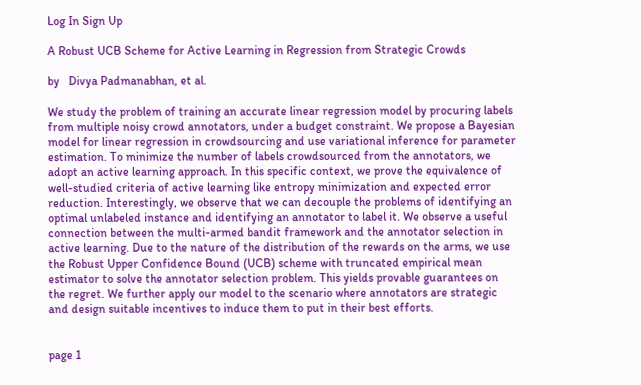Log In Sign Up

A Robust UCB Scheme for Active Learning in Regression from Strategic Crowds

by   Divya Padmanabhan, et al.

We study the problem of training an accurate linear regression model by procuring labels from multiple noisy crowd annotators, under a budget constraint. We propose a Bayesian model for linear regression in crowdsourcing and use variational inference for parameter estimation. To minimize the number of labels crowdsourced from the annotators, we adopt an active learning approach. In this specific context, we prove the equivalence of well-studied criteria of active learning like entropy minimization and expected error reduction. Interestingly, we observe that we can decouple the problems of identifying an optimal unlabeled instance and identifying an annotator to label it. We observe a useful connection between the multi-armed bandit framework and the annotator selection in active learning. Due to the nature of the distribution of the rewards on the arms, we use the Robust Upper Confidence Bound (UCB) scheme with truncated empirical mean estimator to solve the annotator selection problem. This yields provable guarantees on the regret. We further apply our model to the scenario where annotators are strategic and design suitable incentives to induce them to put in their best efforts.


page 1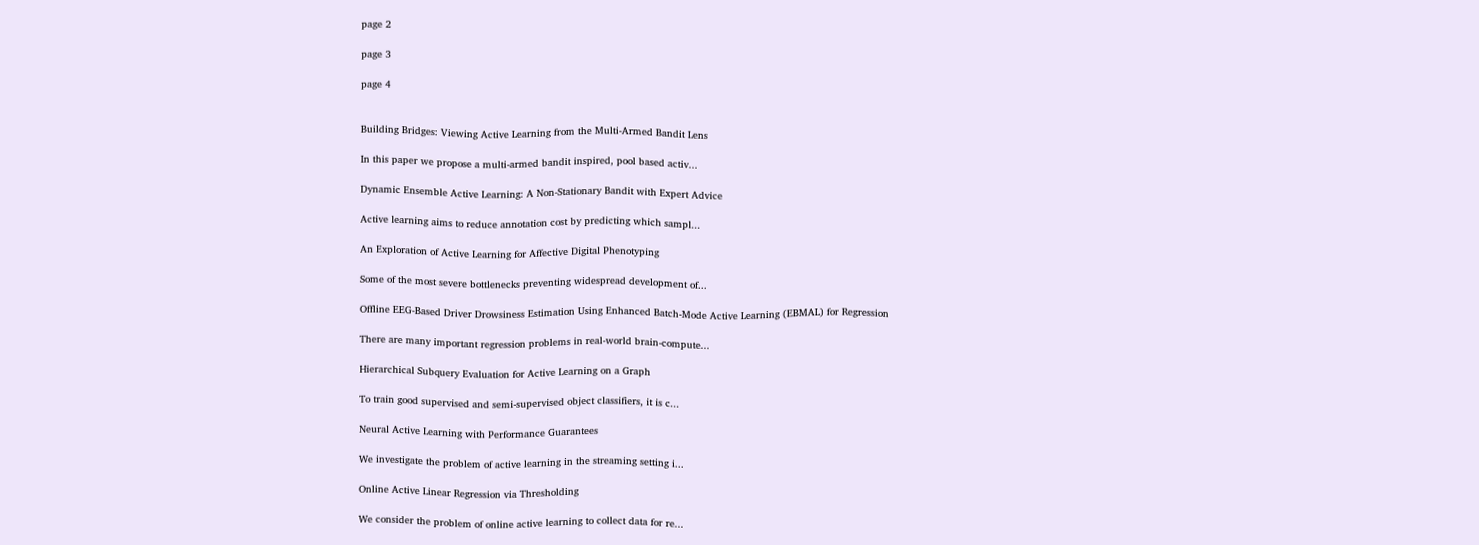page 2

page 3

page 4


Building Bridges: Viewing Active Learning from the Multi-Armed Bandit Lens

In this paper we propose a multi-armed bandit inspired, pool based activ...

Dynamic Ensemble Active Learning: A Non-Stationary Bandit with Expert Advice

Active learning aims to reduce annotation cost by predicting which sampl...

An Exploration of Active Learning for Affective Digital Phenotyping

Some of the most severe bottlenecks preventing widespread development of...

Offline EEG-Based Driver Drowsiness Estimation Using Enhanced Batch-Mode Active Learning (EBMAL) for Regression

There are many important regression problems in real-world brain-compute...

Hierarchical Subquery Evaluation for Active Learning on a Graph

To train good supervised and semi-supervised object classifiers, it is c...

Neural Active Learning with Performance Guarantees

We investigate the problem of active learning in the streaming setting i...

Online Active Linear Regression via Thresholding

We consider the problem of online active learning to collect data for re...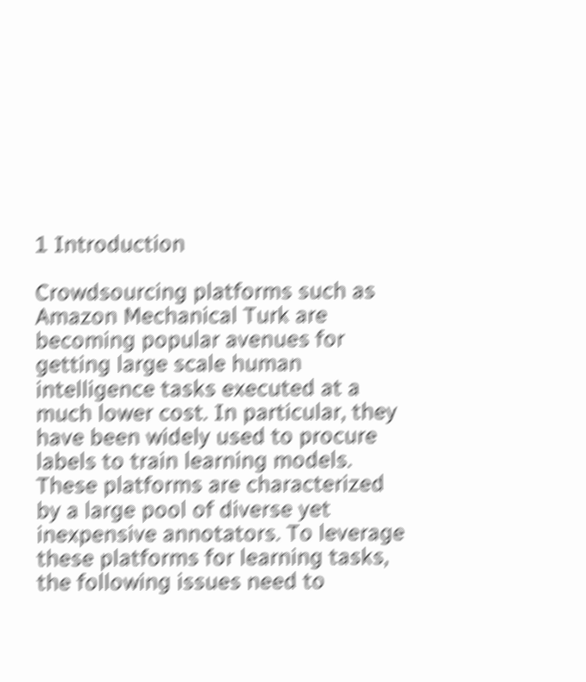1 Introduction

Crowdsourcing platforms such as Amazon Mechanical Turk are becoming popular avenues for getting large scale human intelligence tasks executed at a much lower cost. In particular, they have been widely used to procure labels to train learning models. These platforms are characterized by a large pool of diverse yet inexpensive annotators. To leverage these platforms for learning tasks, the following issues need to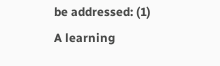be addressed: (1) A learning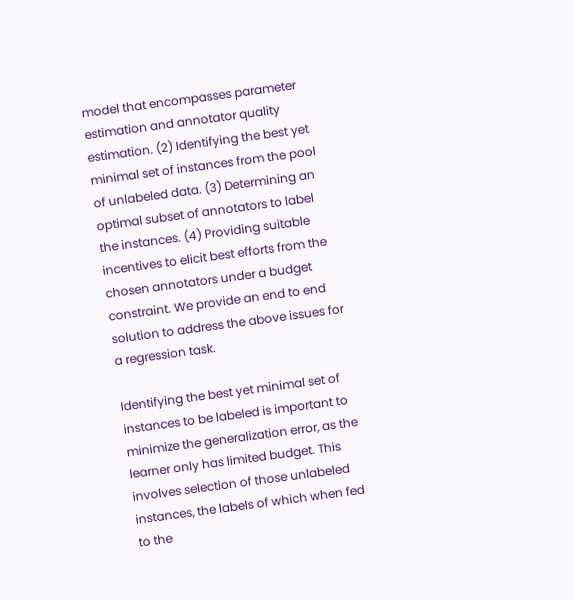model that encompasses parameter estimation and annotator quality estimation. (2) Identifying the best yet minimal set of instances from the pool of unlabeled data. (3) Determining an optimal subset of annotators to label the instances. (4) Providing suitable incentives to elicit best efforts from the chosen annotators under a budget constraint. We provide an end to end solution to address the above issues for a regression task.

Identifying the best yet minimal set of instances to be labeled is important to minimize the generalization error, as the learner only has limited budget. This involves selection of those unlabeled instances, the labels of which when fed to the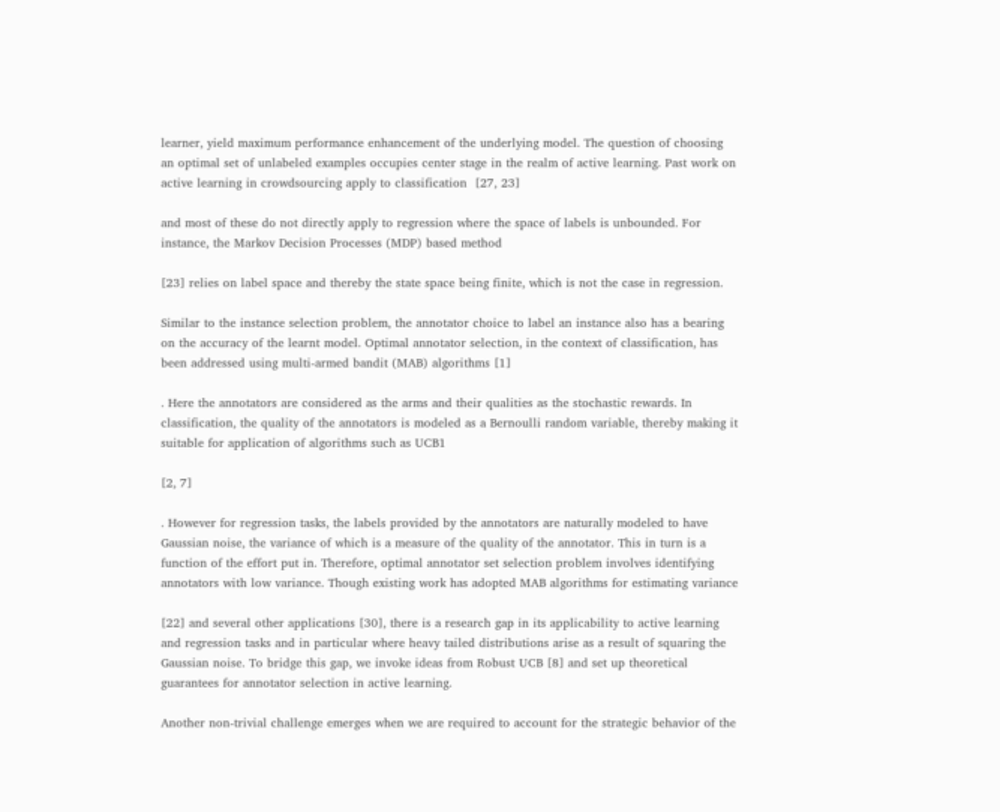learner, yield maximum performance enhancement of the underlying model. The question of choosing an optimal set of unlabeled examples occupies center stage in the realm of active learning. Past work on active learning in crowdsourcing apply to classification  [27, 23]

and most of these do not directly apply to regression where the space of labels is unbounded. For instance, the Markov Decision Processes (MDP) based method

[23] relies on label space and thereby the state space being finite, which is not the case in regression.

Similar to the instance selection problem, the annotator choice to label an instance also has a bearing on the accuracy of the learnt model. Optimal annotator selection, in the context of classification, has been addressed using multi-armed bandit (MAB) algorithms [1]

. Here the annotators are considered as the arms and their qualities as the stochastic rewards. In classification, the quality of the annotators is modeled as a Bernoulli random variable, thereby making it suitable for application of algorithms such as UCB1

[2, 7]

. However for regression tasks, the labels provided by the annotators are naturally modeled to have Gaussian noise, the variance of which is a measure of the quality of the annotator. This in turn is a function of the effort put in. Therefore, optimal annotator set selection problem involves identifying annotators with low variance. Though existing work has adopted MAB algorithms for estimating variance

[22] and several other applications [30], there is a research gap in its applicability to active learning and regression tasks and in particular where heavy tailed distributions arise as a result of squaring the Gaussian noise. To bridge this gap, we invoke ideas from Robust UCB [8] and set up theoretical guarantees for annotator selection in active learning.

Another non-trivial challenge emerges when we are required to account for the strategic behavior of the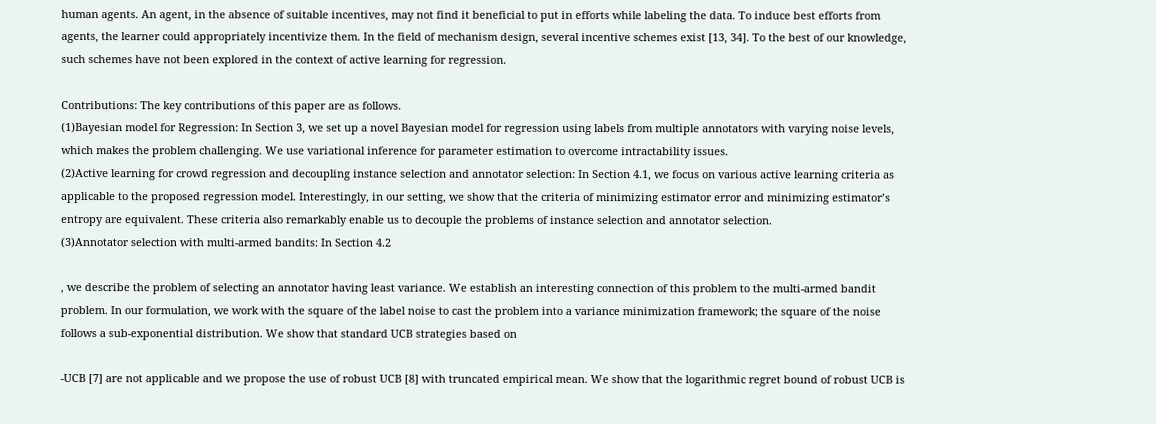human agents. An agent, in the absence of suitable incentives, may not find it beneficial to put in efforts while labeling the data. To induce best efforts from agents, the learner could appropriately incentivize them. In the field of mechanism design, several incentive schemes exist [13, 34]. To the best of our knowledge, such schemes have not been explored in the context of active learning for regression.

Contributions: The key contributions of this paper are as follows.
(1)Bayesian model for Regression: In Section 3, we set up a novel Bayesian model for regression using labels from multiple annotators with varying noise levels, which makes the problem challenging. We use variational inference for parameter estimation to overcome intractability issues.
(2)Active learning for crowd regression and decoupling instance selection and annotator selection: In Section 4.1, we focus on various active learning criteria as applicable to the proposed regression model. Interestingly, in our setting, we show that the criteria of minimizing estimator error and minimizing estimator’s entropy are equivalent. These criteria also remarkably enable us to decouple the problems of instance selection and annotator selection.
(3)Annotator selection with multi-armed bandits: In Section 4.2

, we describe the problem of selecting an annotator having least variance. We establish an interesting connection of this problem to the multi-armed bandit problem. In our formulation, we work with the square of the label noise to cast the problem into a variance minimization framework; the square of the noise follows a sub-exponential distribution. We show that standard UCB strategies based on

-UCB [7] are not applicable and we propose the use of robust UCB [8] with truncated empirical mean. We show that the logarithmic regret bound of robust UCB is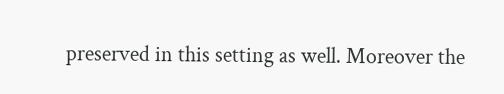preserved in this setting as well. Moreover the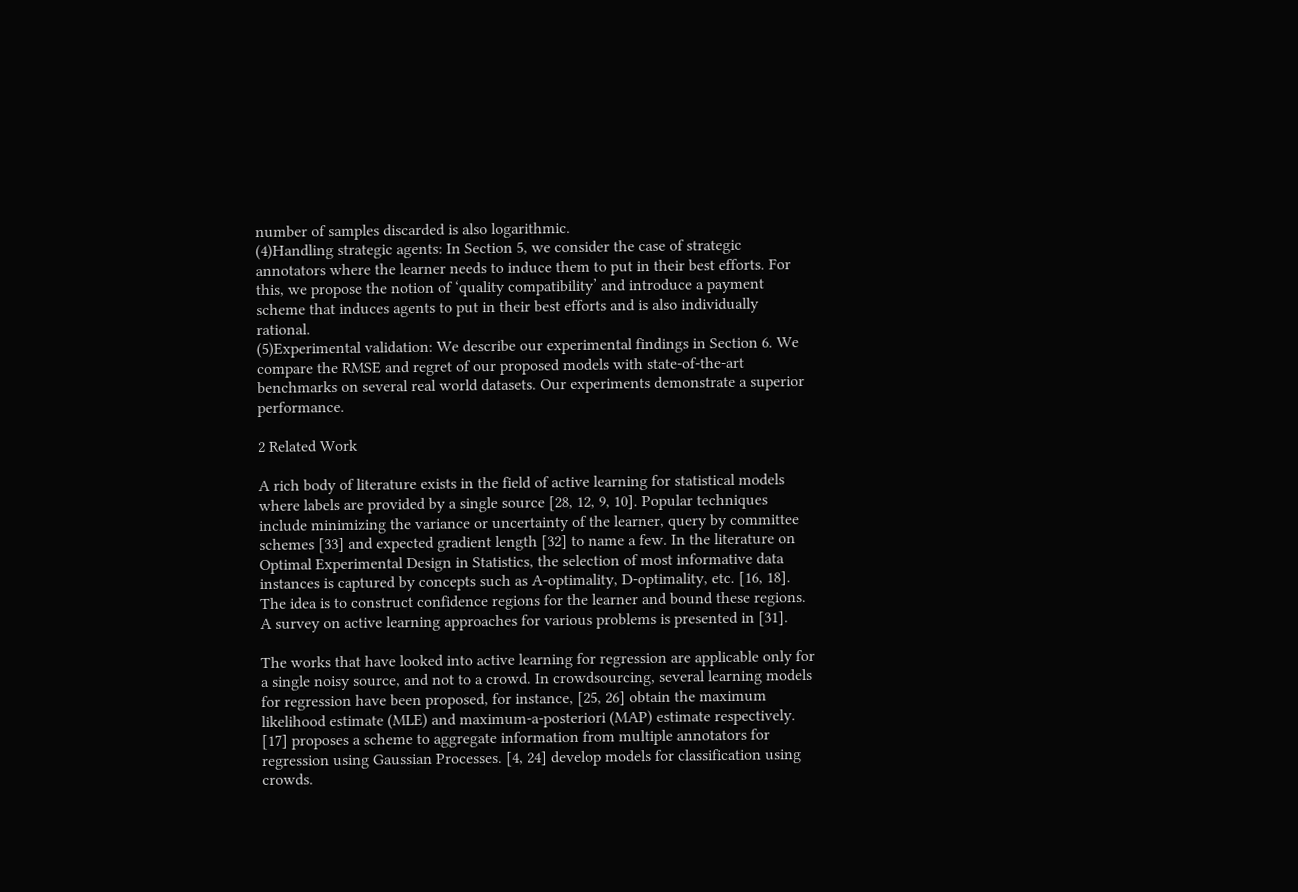number of samples discarded is also logarithmic.
(4)Handling strategic agents: In Section 5, we consider the case of strategic annotators where the learner needs to induce them to put in their best efforts. For this, we propose the notion of ‘quality compatibility’ and introduce a payment scheme that induces agents to put in their best efforts and is also individually rational.
(5)Experimental validation: We describe our experimental findings in Section 6. We compare the RMSE and regret of our proposed models with state-of-the-art benchmarks on several real world datasets. Our experiments demonstrate a superior performance.

2 Related Work

A rich body of literature exists in the field of active learning for statistical models where labels are provided by a single source [28, 12, 9, 10]. Popular techniques include minimizing the variance or uncertainty of the learner, query by committee schemes [33] and expected gradient length [32] to name a few. In the literature on Optimal Experimental Design in Statistics, the selection of most informative data instances is captured by concepts such as A-optimality, D-optimality, etc. [16, 18]. The idea is to construct confidence regions for the learner and bound these regions. A survey on active learning approaches for various problems is presented in [31].

The works that have looked into active learning for regression are applicable only for a single noisy source, and not to a crowd. In crowdsourcing, several learning models for regression have been proposed, for instance, [25, 26] obtain the maximum likelihood estimate (MLE) and maximum-a-posteriori (MAP) estimate respectively. [17] proposes a scheme to aggregate information from multiple annotators for regression using Gaussian Processes. [4, 24] develop models for classification using crowds.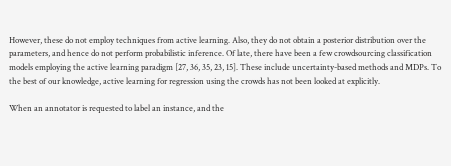However, these do not employ techniques from active learning. Also, they do not obtain a posterior distribution over the parameters, and hence do not perform probabilistic inference. Of late, there have been a few crowdsourcing classification models employing the active learning paradigm [27, 36, 35, 23, 15]. These include uncertainty-based methods and MDPs. To the best of our knowledge, active learning for regression using the crowds has not been looked at explicitly.

When an annotator is requested to label an instance, and the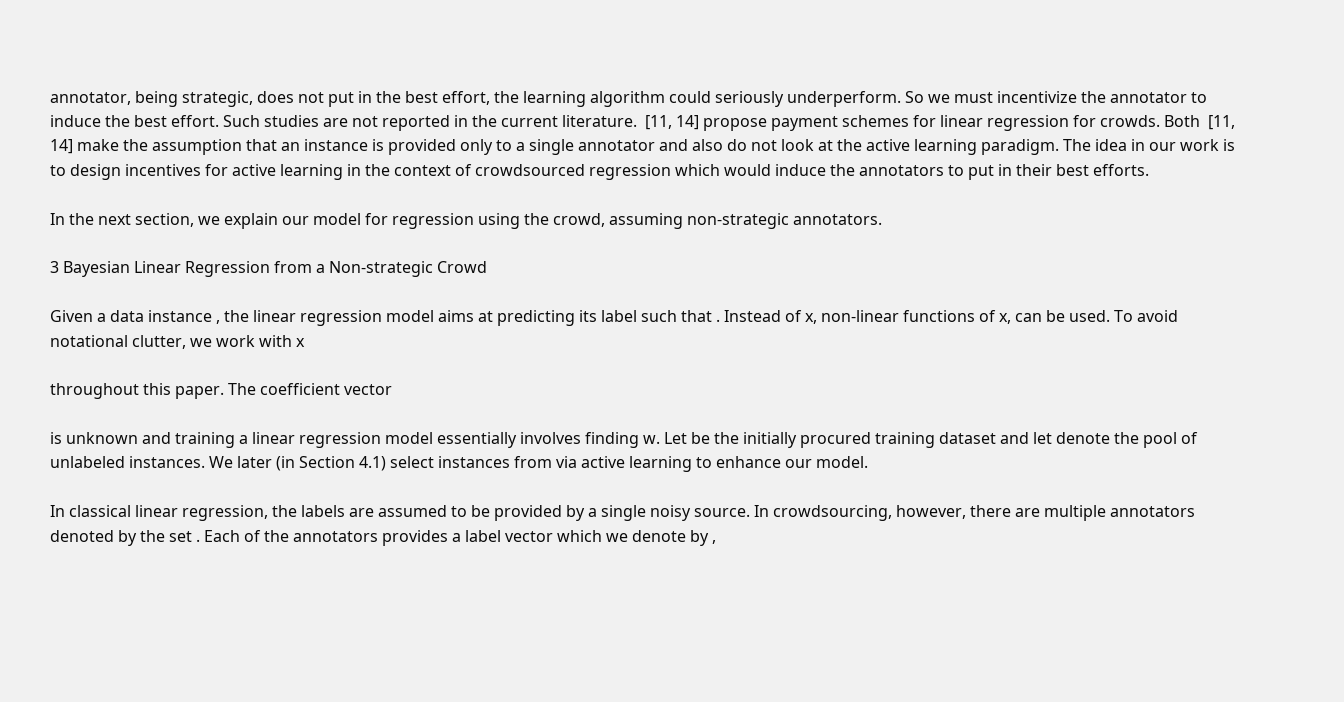annotator, being strategic, does not put in the best effort, the learning algorithm could seriously underperform. So we must incentivize the annotator to induce the best effort. Such studies are not reported in the current literature.  [11, 14] propose payment schemes for linear regression for crowds. Both  [11, 14] make the assumption that an instance is provided only to a single annotator and also do not look at the active learning paradigm. The idea in our work is to design incentives for active learning in the context of crowdsourced regression which would induce the annotators to put in their best efforts.

In the next section, we explain our model for regression using the crowd, assuming non-strategic annotators.

3 Bayesian Linear Regression from a Non-strategic Crowd

Given a data instance , the linear regression model aims at predicting its label such that . Instead of x, non-linear functions of x, can be used. To avoid notational clutter, we work with x

throughout this paper. The coefficient vector

is unknown and training a linear regression model essentially involves finding w. Let be the initially procured training dataset and let denote the pool of unlabeled instances. We later (in Section 4.1) select instances from via active learning to enhance our model.

In classical linear regression, the labels are assumed to be provided by a single noisy source. In crowdsourcing, however, there are multiple annotators denoted by the set . Each of the annotators provides a label vector which we denote by ,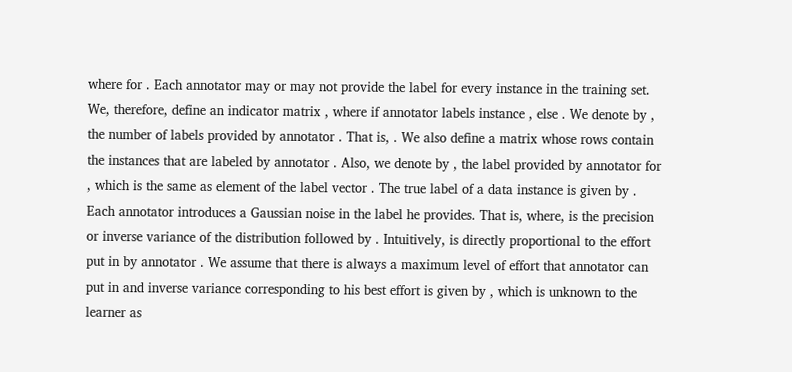where for . Each annotator may or may not provide the label for every instance in the training set. We, therefore, define an indicator matrix , where if annotator labels instance , else . We denote by , the number of labels provided by annotator . That is, . We also define a matrix whose rows contain the instances that are labeled by annotator . Also, we denote by , the label provided by annotator for , which is the same as element of the label vector . The true label of a data instance is given by . Each annotator introduces a Gaussian noise in the label he provides. That is, where, is the precision or inverse variance of the distribution followed by . Intuitively, is directly proportional to the effort put in by annotator . We assume that there is always a maximum level of effort that annotator can put in and inverse variance corresponding to his best effort is given by , which is unknown to the learner as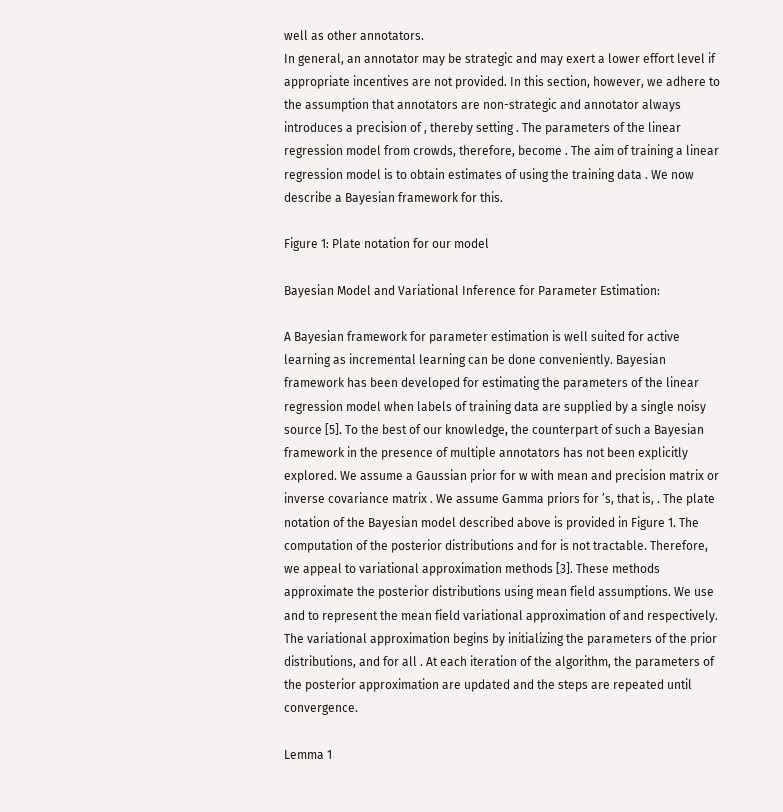well as other annotators.
In general, an annotator may be strategic and may exert a lower effort level if appropriate incentives are not provided. In this section, however, we adhere to the assumption that annotators are non-strategic and annotator always introduces a precision of , thereby setting . The parameters of the linear regression model from crowds, therefore, become . The aim of training a linear regression model is to obtain estimates of using the training data . We now describe a Bayesian framework for this.

Figure 1: Plate notation for our model

Bayesian Model and Variational Inference for Parameter Estimation:

A Bayesian framework for parameter estimation is well suited for active learning as incremental learning can be done conveniently. Bayesian framework has been developed for estimating the parameters of the linear regression model when labels of training data are supplied by a single noisy source [5]. To the best of our knowledge, the counterpart of such a Bayesian framework in the presence of multiple annotators has not been explicitly explored. We assume a Gaussian prior for w with mean and precision matrix or inverse covariance matrix . We assume Gamma priors for ’s, that is, . The plate notation of the Bayesian model described above is provided in Figure 1. The computation of the posterior distributions and for is not tractable. Therefore, we appeal to variational approximation methods [3]. These methods approximate the posterior distributions using mean field assumptions. We use and to represent the mean field variational approximation of and respectively. The variational approximation begins by initializing the parameters of the prior distributions, and for all . At each iteration of the algorithm, the parameters of the posterior approximation are updated and the steps are repeated until convergence.

Lemma 1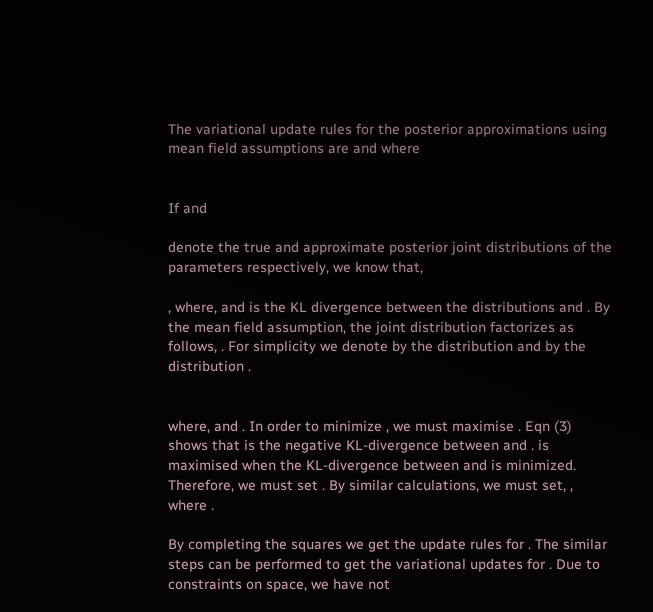The variational update rules for the posterior approximations using mean field assumptions are and where


If and

denote the true and approximate posterior joint distributions of the parameters respectively, we know that,

, where, and is the KL divergence between the distributions and . By the mean field assumption, the joint distribution factorizes as follows, . For simplicity we denote by the distribution and by the distribution .


where, and . In order to minimize , we must maximise . Eqn (3) shows that is the negative KL-divergence between and . is maximised when the KL-divergence between and is minimized. Therefore, we must set . By similar calculations, we must set, , where .

By completing the squares we get the update rules for . The similar steps can be performed to get the variational updates for . Due to constraints on space, we have not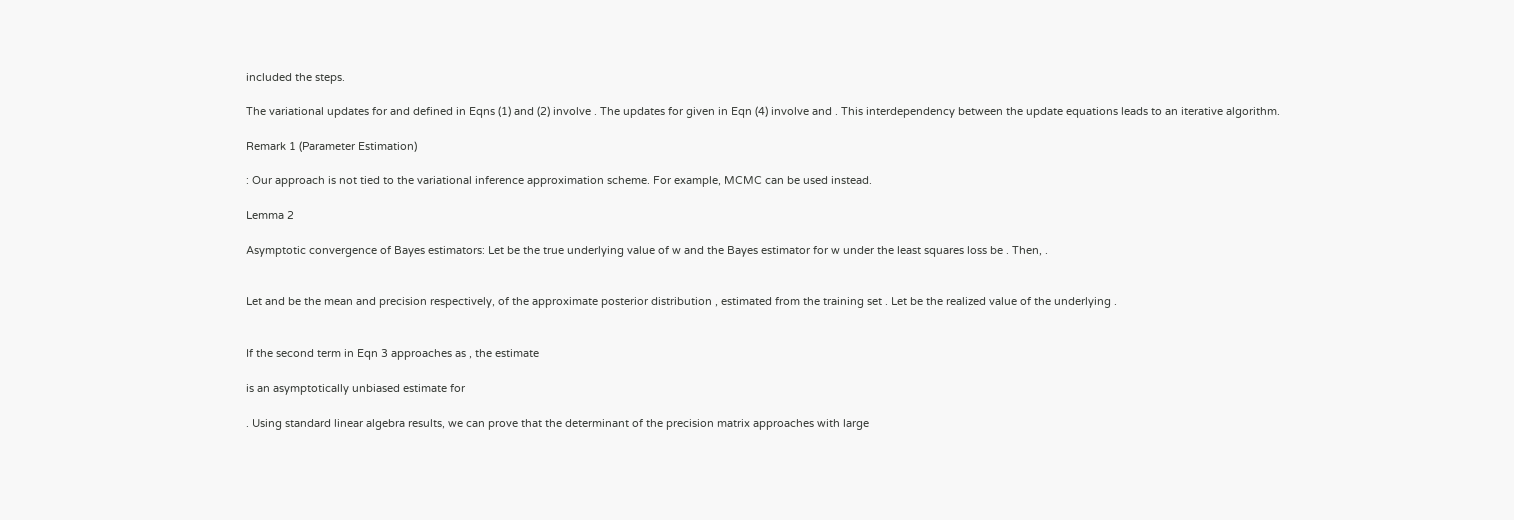included the steps.

The variational updates for and defined in Eqns (1) and (2) involve . The updates for given in Eqn (4) involve and . This interdependency between the update equations leads to an iterative algorithm.

Remark 1 (Parameter Estimation)

: Our approach is not tied to the variational inference approximation scheme. For example, MCMC can be used instead.

Lemma 2

Asymptotic convergence of Bayes estimators: Let be the true underlying value of w and the Bayes estimator for w under the least squares loss be . Then, .


Let and be the mean and precision respectively, of the approximate posterior distribution , estimated from the training set . Let be the realized value of the underlying .


If the second term in Eqn 3 approaches as , the estimate

is an asymptotically unbiased estimate for

. Using standard linear algebra results, we can prove that the determinant of the precision matrix approaches with large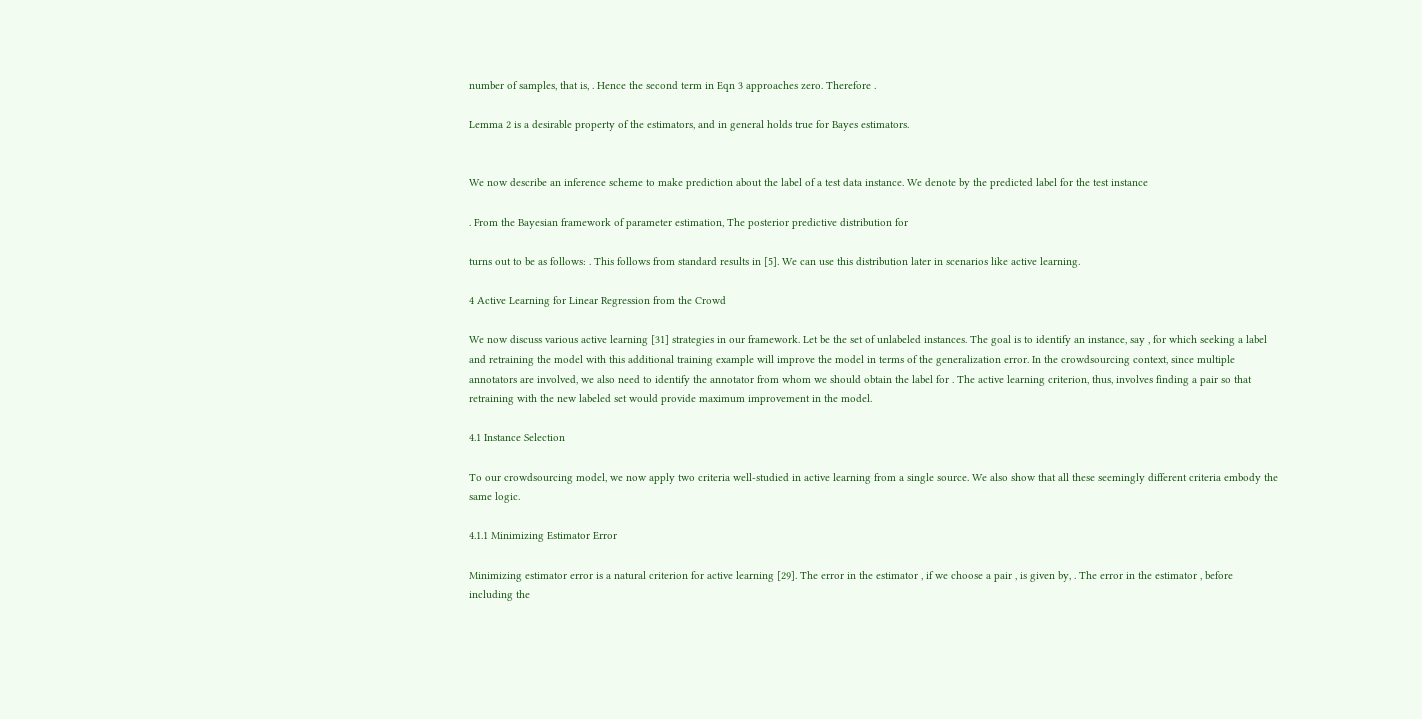number of samples, that is, . Hence the second term in Eqn 3 approaches zero. Therefore .

Lemma 2 is a desirable property of the estimators, and in general holds true for Bayes estimators.


We now describe an inference scheme to make prediction about the label of a test data instance. We denote by the predicted label for the test instance

. From the Bayesian framework of parameter estimation, The posterior predictive distribution for

turns out to be as follows: . This follows from standard results in [5]. We can use this distribution later in scenarios like active learning.

4 Active Learning for Linear Regression from the Crowd

We now discuss various active learning [31] strategies in our framework. Let be the set of unlabeled instances. The goal is to identify an instance, say , for which seeking a label and retraining the model with this additional training example will improve the model in terms of the generalization error. In the crowdsourcing context, since multiple annotators are involved, we also need to identify the annotator from whom we should obtain the label for . The active learning criterion, thus, involves finding a pair so that retraining with the new labeled set would provide maximum improvement in the model.

4.1 Instance Selection

To our crowdsourcing model, we now apply two criteria well-studied in active learning from a single source. We also show that all these seemingly different criteria embody the same logic.

4.1.1 Minimizing Estimator Error

Minimizing estimator error is a natural criterion for active learning [29]. The error in the estimator , if we choose a pair , is given by, . The error in the estimator , before including the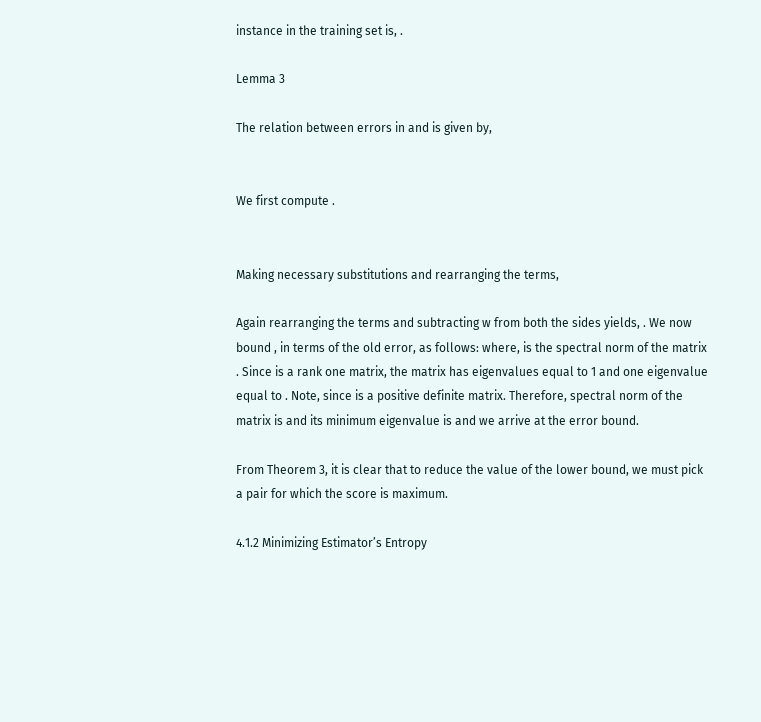instance in the training set is, .

Lemma 3

The relation between errors in and is given by,


We first compute .


Making necessary substitutions and rearranging the terms,

Again rearranging the terms and subtracting w from both the sides yields, . We now bound , in terms of the old error, as follows: where, is the spectral norm of the matrix . Since is a rank one matrix, the matrix has eigenvalues equal to 1 and one eigenvalue equal to . Note, since is a positive definite matrix. Therefore, spectral norm of the matrix is and its minimum eigenvalue is and we arrive at the error bound.

From Theorem 3, it is clear that to reduce the value of the lower bound, we must pick a pair for which the score is maximum.

4.1.2 Minimizing Estimator’s Entropy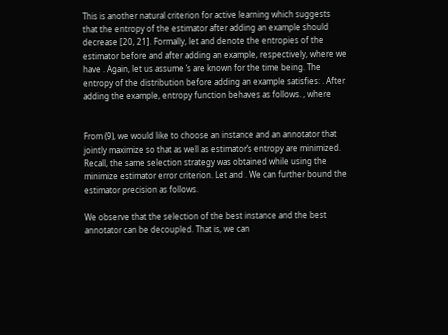This is another natural criterion for active learning which suggests that the entropy of the estimator after adding an example should decrease [20, 21]. Formally, let and denote the entropies of the estimator before and after adding an example, respectively, where we have . Again, let us assume ’s are known for the time being. The entropy of the distribution before adding an example satisfies: . After adding the example, entropy function behaves as follows. , where


From (9), we would like to choose an instance and an annotator that jointly maximize so that as well as estimator’s entropy are minimized. Recall, the same selection strategy was obtained while using the minimize estimator error criterion. Let and . We can further bound the estimator precision as follows.

We observe that the selection of the best instance and the best annotator can be decoupled. That is, we can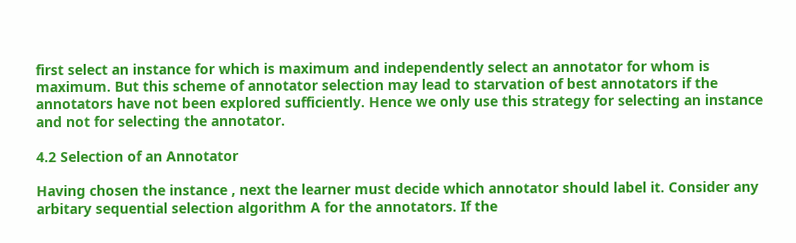first select an instance for which is maximum and independently select an annotator for whom is maximum. But this scheme of annotator selection may lead to starvation of best annotators if the annotators have not been explored sufficiently. Hence we only use this strategy for selecting an instance and not for selecting the annotator.

4.2 Selection of an Annotator

Having chosen the instance , next the learner must decide which annotator should label it. Consider any arbitary sequential selection algorithm A for the annotators. If the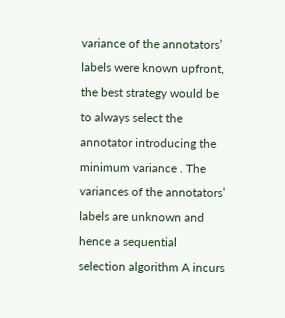variance of the annotators’ labels were known upfront, the best strategy would be to always select the annotator introducing the minimum variance . The variances of the annotators’ labels are unknown and hence a sequential selection algorithm A incurs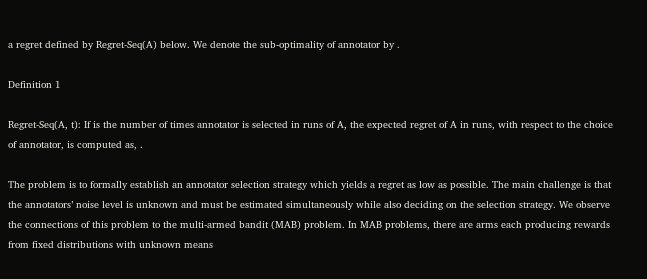a regret defined by Regret-Seq(A) below. We denote the sub-optimality of annotator by .

Definition 1

Regret-Seq(A, t): If is the number of times annotator is selected in runs of A, the expected regret of A in runs, with respect to the choice of annotator, is computed as, .

The problem is to formally establish an annotator selection strategy which yields a regret as low as possible. The main challenge is that the annotators’ noise level is unknown and must be estimated simultaneously while also deciding on the selection strategy. We observe the connections of this problem to the multi-armed bandit (MAB) problem. In MAB problems, there are arms each producing rewards from fixed distributions with unknown means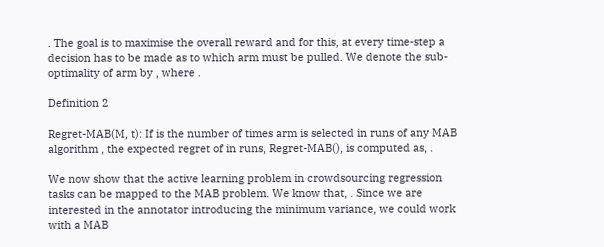. The goal is to maximise the overall reward and for this, at every time-step a decision has to be made as to which arm must be pulled. We denote the sub-optimality of arm by , where .

Definition 2

Regret-MAB(M, t): If is the number of times arm is selected in runs of any MAB algorithm , the expected regret of in runs, Regret-MAB(), is computed as, .

We now show that the active learning problem in crowdsourcing regression tasks can be mapped to the MAB problem. We know that, . Since we are interested in the annotator introducing the minimum variance, we could work with a MAB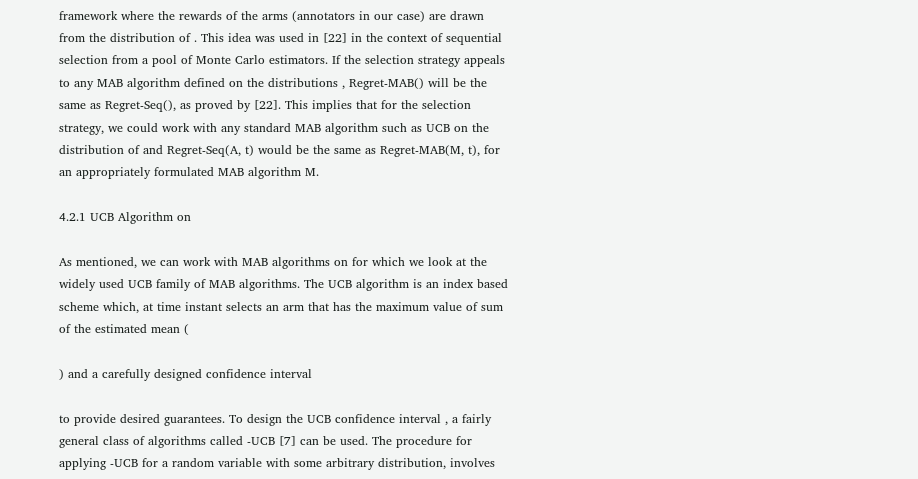framework where the rewards of the arms (annotators in our case) are drawn from the distribution of . This idea was used in [22] in the context of sequential selection from a pool of Monte Carlo estimators. If the selection strategy appeals to any MAB algorithm defined on the distributions , Regret-MAB() will be the same as Regret-Seq(), as proved by [22]. This implies that for the selection strategy, we could work with any standard MAB algorithm such as UCB on the distribution of and Regret-Seq(A, t) would be the same as Regret-MAB(M, t), for an appropriately formulated MAB algorithm M.

4.2.1 UCB Algorithm on

As mentioned, we can work with MAB algorithms on for which we look at the widely used UCB family of MAB algorithms. The UCB algorithm is an index based scheme which, at time instant selects an arm that has the maximum value of sum of the estimated mean (

) and a carefully designed confidence interval

to provide desired guarantees. To design the UCB confidence interval , a fairly general class of algorithms called -UCB [7] can be used. The procedure for applying -UCB for a random variable with some arbitrary distribution, involves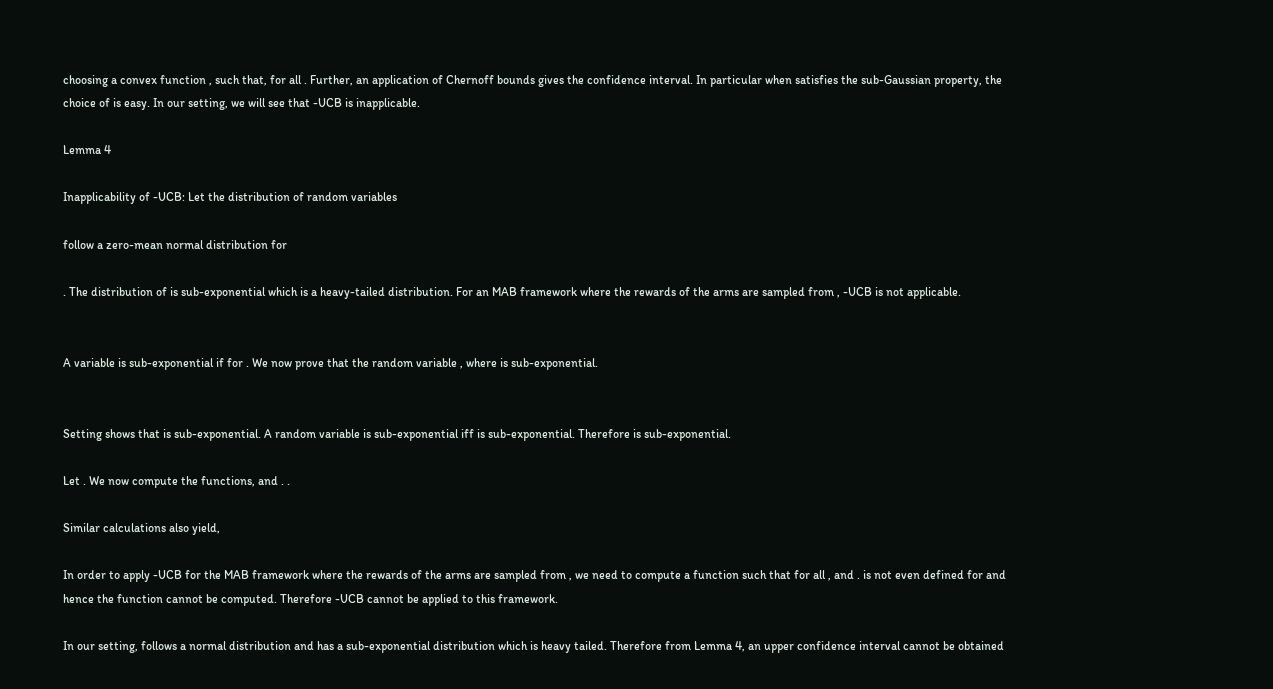choosing a convex function , such that, for all . Further, an application of Chernoff bounds gives the confidence interval. In particular when satisfies the sub-Gaussian property, the choice of is easy. In our setting, we will see that -UCB is inapplicable.

Lemma 4

Inapplicability of -UCB: Let the distribution of random variables

follow a zero-mean normal distribution for

. The distribution of is sub-exponential which is a heavy-tailed distribution. For an MAB framework where the rewards of the arms are sampled from , -UCB is not applicable.


A variable is sub-exponential if for . We now prove that the random variable , where is sub-exponential.


Setting shows that is sub-exponential. A random variable is sub-exponential iff is sub-exponential. Therefore is sub-exponential.

Let . We now compute the functions, and . .

Similar calculations also yield,

In order to apply -UCB for the MAB framework where the rewards of the arms are sampled from , we need to compute a function such that for all , and . is not even defined for and hence the function cannot be computed. Therefore -UCB cannot be applied to this framework.

In our setting, follows a normal distribution and has a sub-exponential distribution which is heavy tailed. Therefore from Lemma 4, an upper confidence interval cannot be obtained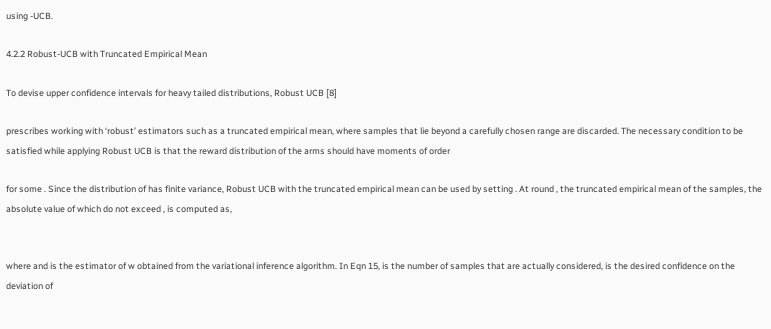using -UCB.

4.2.2 Robust-UCB with Truncated Empirical Mean

To devise upper confidence intervals for heavy tailed distributions, Robust UCB [8]

prescribes working with ‘robust’ estimators such as a truncated empirical mean, where samples that lie beyond a carefully chosen range are discarded. The necessary condition to be satisfied while applying Robust UCB is that the reward distribution of the arms should have moments of order

for some . Since the distribution of has finite variance, Robust UCB with the truncated empirical mean can be used by setting . At round , the truncated empirical mean of the samples, the absolute value of which do not exceed , is computed as,


where and is the estimator of w obtained from the variational inference algorithm. In Eqn 15, is the number of samples that are actually considered, is the desired confidence on the deviation of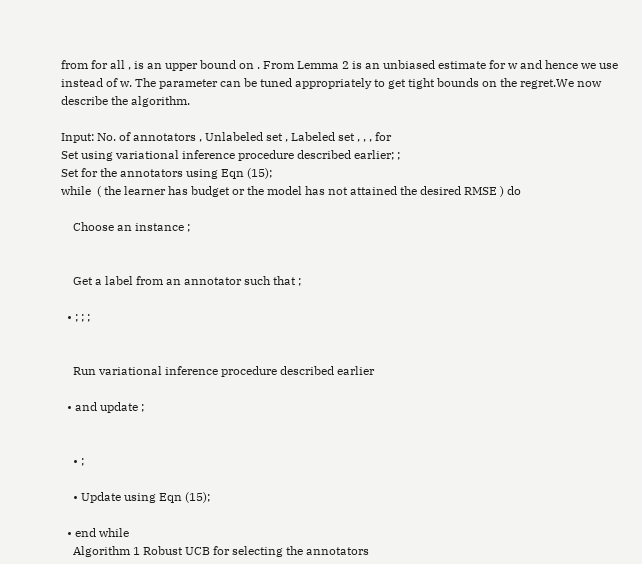from for all , is an upper bound on . From Lemma 2 is an unbiased estimate for w and hence we use instead of w. The parameter can be tuned appropriately to get tight bounds on the regret.We now describe the algorithm.

Input: No. of annotators , Unlabeled set , Labeled set , , , for
Set using variational inference procedure described earlier; ;
Set for the annotators using Eqn (15);
while  ( the learner has budget or the model has not attained the desired RMSE ) do

    Choose an instance ;


    Get a label from an annotator such that ;

  • ; ; ;


    Run variational inference procedure described earlier

  • and update ;


    • ;

    • Update using Eqn (15);

  • end while
    Algorithm 1 Robust UCB for selecting the annotators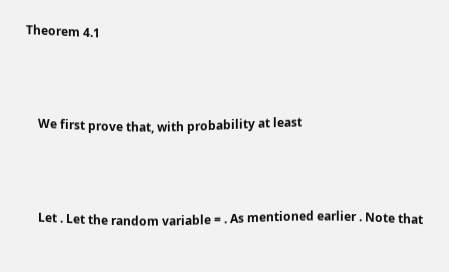Theorem 4.1



    We first prove that, with probability at least



    Let . Let the random variable = . As mentioned earlier . Note that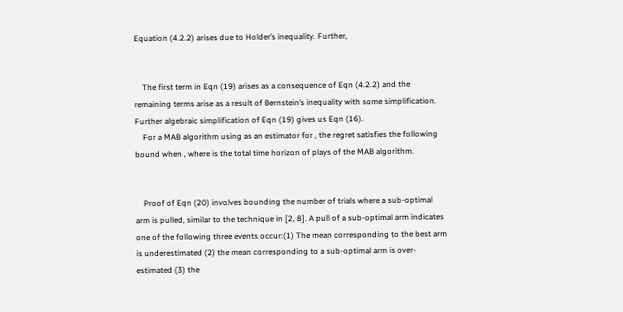Equation (4.2.2) arises due to Holder’s inequality. Further,


    The first term in Eqn (19) arises as a consequence of Eqn (4.2.2) and the remaining terms arise as a result of Bernstein’s inequality with some simplification. Further algebraic simplification of Eqn (19) gives us Eqn (16).
    For a MAB algorithm using as an estimator for , the regret satisfies the following bound when , where is the total time horizon of plays of the MAB algorithm.


    Proof of Eqn (20) involves bounding the number of trials where a sub-optimal arm is pulled, similar to the technique in [2, 8]. A pull of a sub-optimal arm indicates one of the following three events occur:(1) The mean corresponding to the best arm is underestimated (2) the mean corresponding to a sub-optimal arm is over-estimated (3) the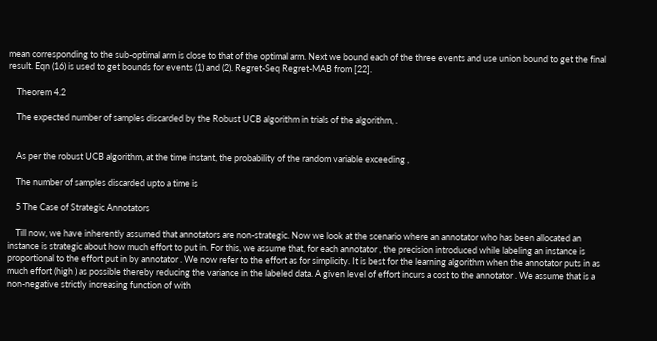mean corresponding to the sub-optimal arm is close to that of the optimal arm. Next we bound each of the three events and use union bound to get the final result. Eqn (16) is used to get bounds for events (1) and (2). Regret-Seq Regret-MAB from [22].

    Theorem 4.2

    The expected number of samples discarded by the Robust UCB algorithm in trials of the algorithm, .


    As per the robust UCB algorithm, at the time instant, the probability of the random variable exceeding ,

    The number of samples discarded upto a time is

    5 The Case of Strategic Annotators

    Till now, we have inherently assumed that annotators are non-strategic. Now we look at the scenario where an annotator who has been allocated an instance is strategic about how much effort to put in. For this, we assume that, for each annotator , the precision introduced while labeling an instance is proportional to the effort put in by annotator . We now refer to the effort as for simplicity. It is best for the learning algorithm when the annotator puts in as much effort (high ) as possible thereby reducing the variance in the labeled data. A given level of effort incurs a cost to the annotator . We assume that is a non-negative strictly increasing function of with